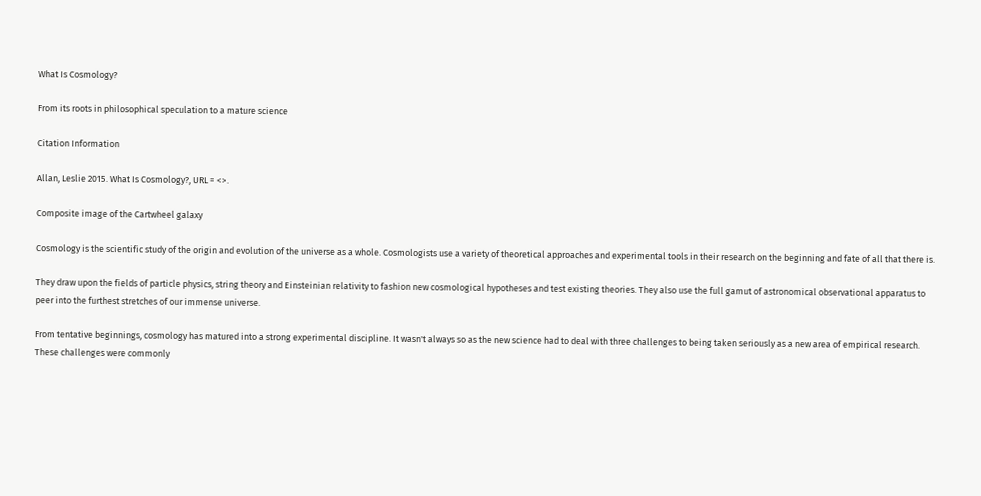What Is Cosmology?

From its roots in philosophical speculation to a mature science

Citation Information

Allan, Leslie 2015. What Is Cosmology?, URL = <>.

Composite image of the Cartwheel galaxy

Cosmology is the scientific study of the origin and evolution of the universe as a whole. Cosmologists use a variety of theoretical approaches and experimental tools in their research on the beginning and fate of all that there is.

They draw upon the fields of particle physics, string theory and Einsteinian relativity to fashion new cosmological hypotheses and test existing theories. They also use the full gamut of astronomical observational apparatus to peer into the furthest stretches of our immense universe.

From tentative beginnings, cosmology has matured into a strong experimental discipline. It wasn't always so as the new science had to deal with three challenges to being taken seriously as a new area of empirical research. These challenges were commonly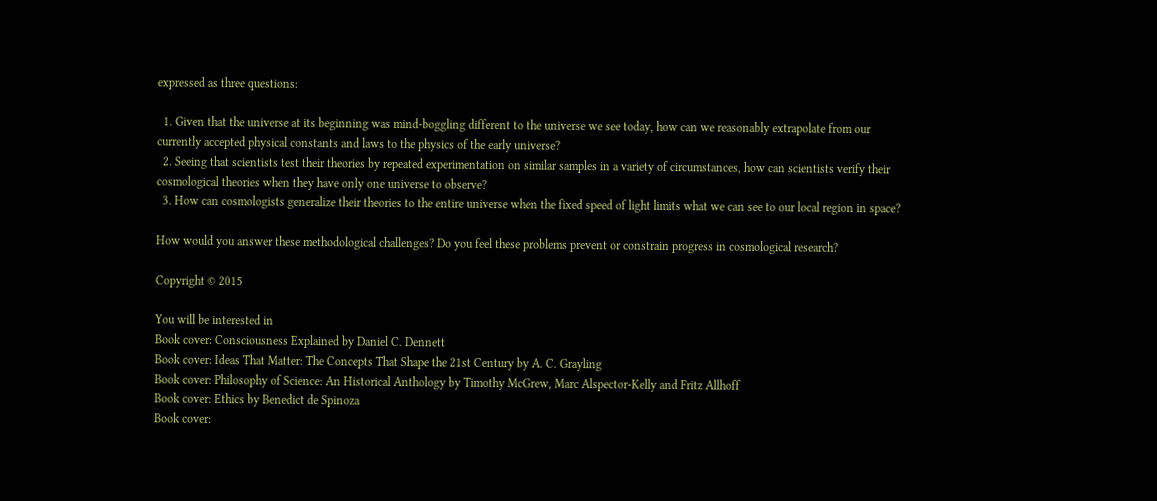expressed as three questions:

  1. Given that the universe at its beginning was mind-boggling different to the universe we see today, how can we reasonably extrapolate from our currently accepted physical constants and laws to the physics of the early universe?
  2. Seeing that scientists test their theories by repeated experimentation on similar samples in a variety of circumstances, how can scientists verify their cosmological theories when they have only one universe to observe?
  3. How can cosmologists generalize their theories to the entire universe when the fixed speed of light limits what we can see to our local region in space?

How would you answer these methodological challenges? Do you feel these problems prevent or constrain progress in cosmological research?

Copyright © 2015

You will be interested in
Book cover: Consciousness Explained by Daniel C. Dennett
Book cover: Ideas That Matter: The Concepts That Shape the 21st Century by A. C. Grayling
Book cover: Philosophy of Science: An Historical Anthology by Timothy McGrew, Marc Alspector-Kelly and Fritz Allhoff
Book cover: Ethics by Benedict de Spinoza
Book cover: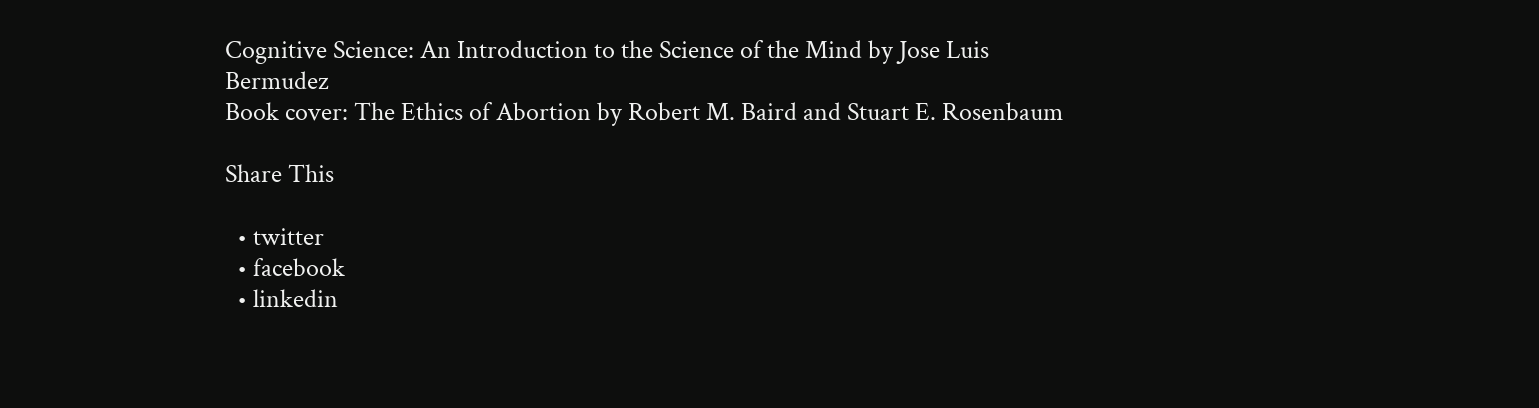Cognitive Science: An Introduction to the Science of the Mind by Jose Luis Bermudez
Book cover: The Ethics of Abortion by Robert M. Baird and Stuart E. Rosenbaum

Share This

  • twitter
  • facebook
  • linkedin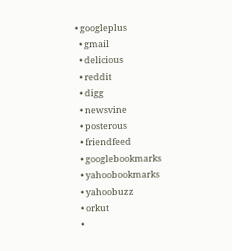• googleplus
  • gmail
  • delicious
  • reddit
  • digg
  • newsvine
  • posterous
  • friendfeed
  • googlebookmarks
  • yahoobookmarks
  • yahoobuzz
  • orkut
  •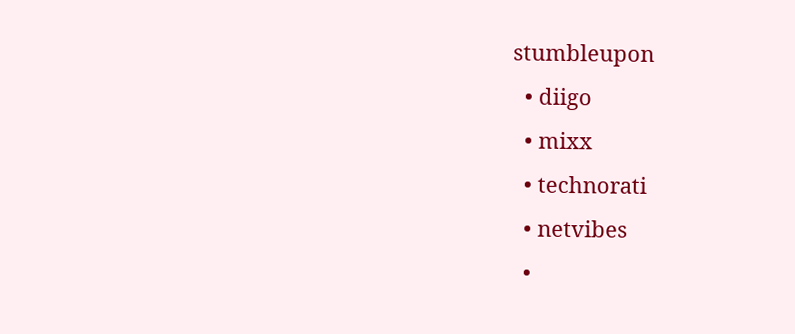stumbleupon
  • diigo
  • mixx
  • technorati
  • netvibes
  •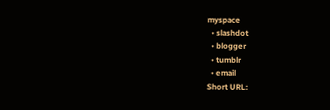myspace
  • slashdot
  • blogger
  • tumblr
  • email
Short URL: